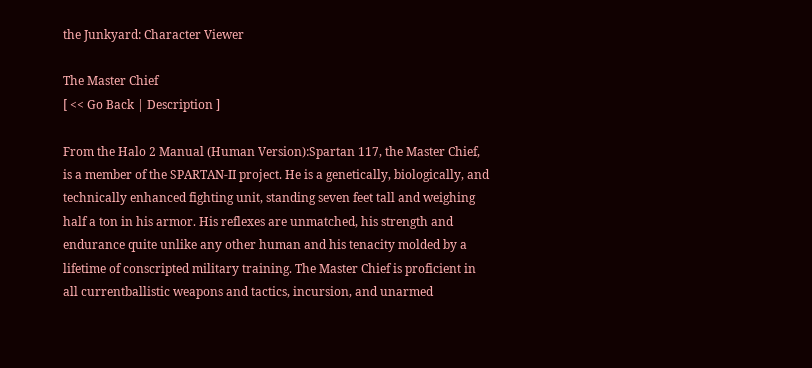the Junkyard: Character Viewer

The Master Chief
[ << Go Back | Description ]

From the Halo 2 Manual (Human Version):Spartan 117, the Master Chief, is a member of the SPARTAN-II project. He is a genetically, biologically, and technically enhanced fighting unit, standing seven feet tall and weighing half a ton in his armor. His reflexes are unmatched, his strength and endurance quite unlike any other human and his tenacity molded by a lifetime of conscripted military training. The Master Chief is proficient in all currentballistic weapons and tactics, incursion, and unarmed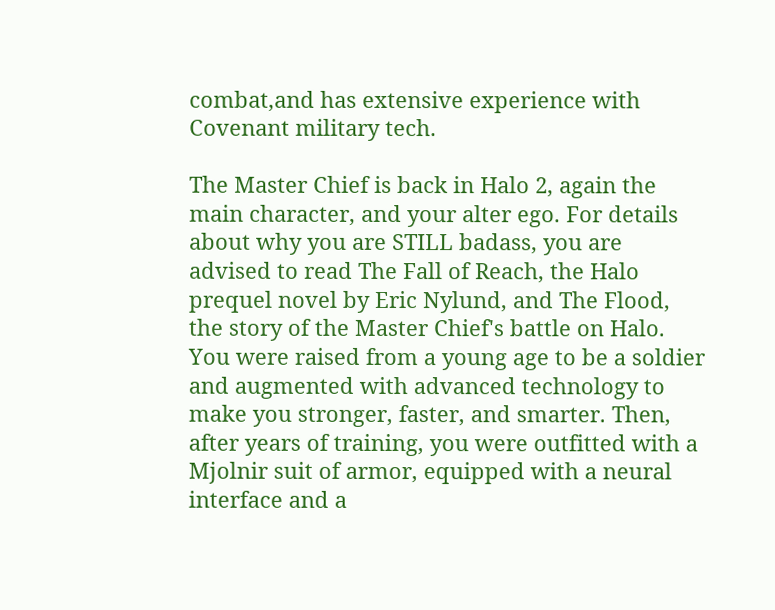combat,and has extensive experience with Covenant military tech.

The Master Chief is back in Halo 2, again the main character, and your alter ego. For details about why you are STILL badass, you are advised to read The Fall of Reach, the Halo prequel novel by Eric Nylund, and The Flood, the story of the Master Chief's battle on Halo. You were raised from a young age to be a soldier and augmented with advanced technology to make you stronger, faster, and smarter. Then, after years of training, you were outfitted with a Mjolnir suit of armor, equipped with a neural interface and a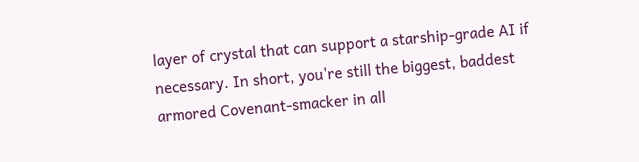layer of crystal that can support a starship-grade AI if necessary. In short, you're still the biggest, baddest armored Covenant-smacker in all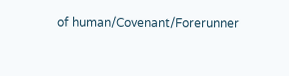of human/Covenant/Forerunner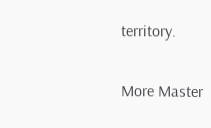territory.

More Master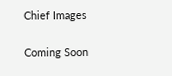Chief Images

Coming Soon